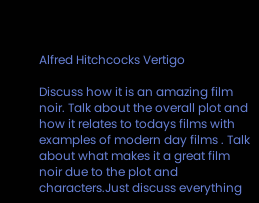Alfred Hitchcocks Vertigo

Discuss how it is an amazing film noir. Talk about the overall plot and how it relates to todays films with examples of modern day films . Talk about what makes it a great film noir due to the plot and characters.Just discuss everything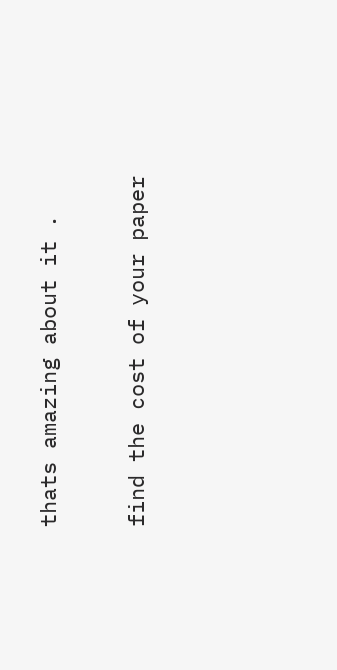thats amazing about it .

find the cost of your paper